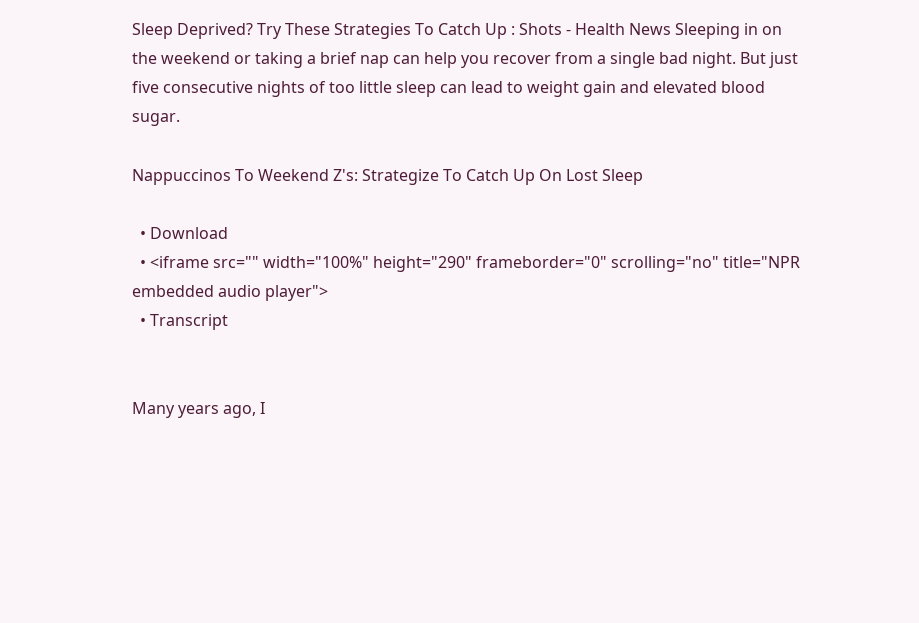Sleep Deprived? Try These Strategies To Catch Up : Shots - Health News Sleeping in on the weekend or taking a brief nap can help you recover from a single bad night. But just five consecutive nights of too little sleep can lead to weight gain and elevated blood sugar.

Nappuccinos To Weekend Z's: Strategize To Catch Up On Lost Sleep

  • Download
  • <iframe src="" width="100%" height="290" frameborder="0" scrolling="no" title="NPR embedded audio player">
  • Transcript


Many years ago, I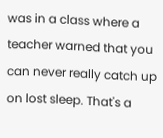was in a class where a teacher warned that you can never really catch up on lost sleep. That's a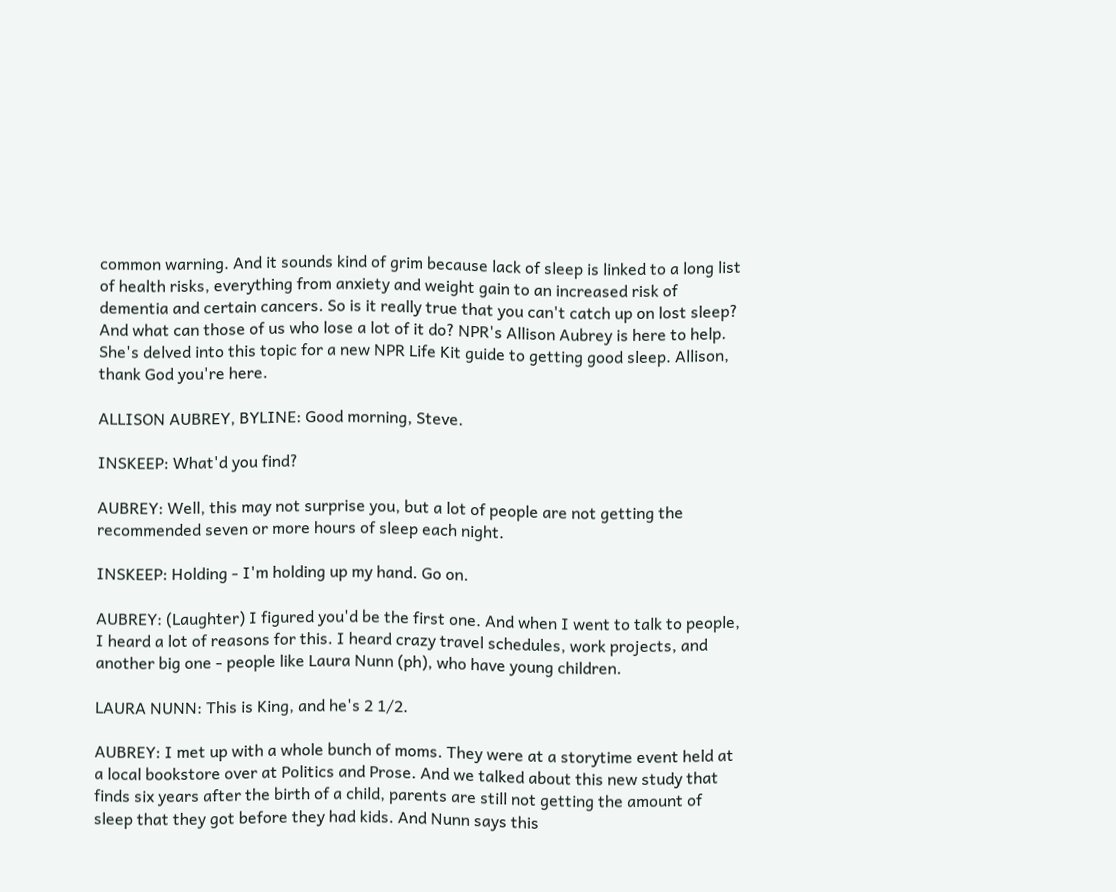common warning. And it sounds kind of grim because lack of sleep is linked to a long list of health risks, everything from anxiety and weight gain to an increased risk of dementia and certain cancers. So is it really true that you can't catch up on lost sleep? And what can those of us who lose a lot of it do? NPR's Allison Aubrey is here to help. She's delved into this topic for a new NPR Life Kit guide to getting good sleep. Allison, thank God you're here.

ALLISON AUBREY, BYLINE: Good morning, Steve.

INSKEEP: What'd you find?

AUBREY: Well, this may not surprise you, but a lot of people are not getting the recommended seven or more hours of sleep each night.

INSKEEP: Holding - I'm holding up my hand. Go on.

AUBREY: (Laughter) I figured you'd be the first one. And when I went to talk to people, I heard a lot of reasons for this. I heard crazy travel schedules, work projects, and another big one - people like Laura Nunn (ph), who have young children.

LAURA NUNN: This is King, and he's 2 1/2.

AUBREY: I met up with a whole bunch of moms. They were at a storytime event held at a local bookstore over at Politics and Prose. And we talked about this new study that finds six years after the birth of a child, parents are still not getting the amount of sleep that they got before they had kids. And Nunn says this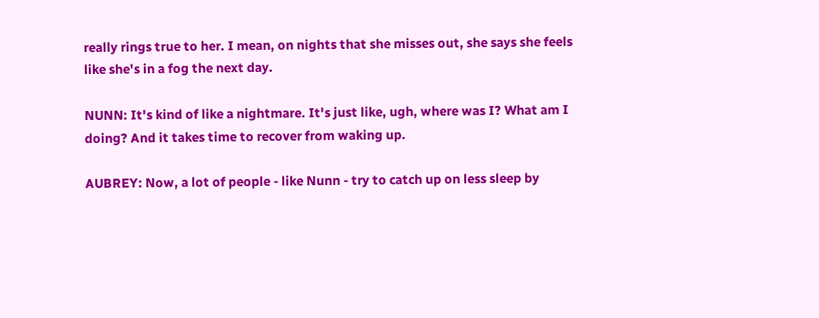really rings true to her. I mean, on nights that she misses out, she says she feels like she's in a fog the next day.

NUNN: It's kind of like a nightmare. It's just like, ugh, where was I? What am I doing? And it takes time to recover from waking up.

AUBREY: Now, a lot of people - like Nunn - try to catch up on less sleep by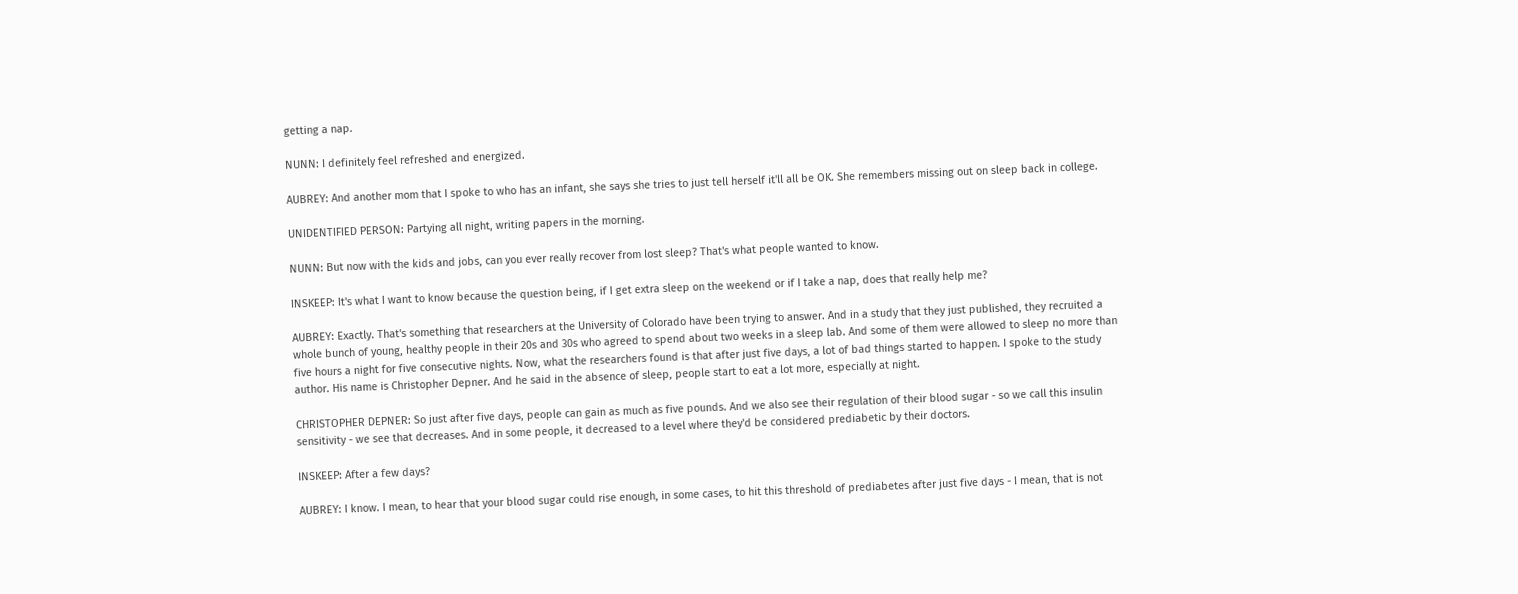getting a nap.

NUNN: I definitely feel refreshed and energized.

AUBREY: And another mom that I spoke to who has an infant, she says she tries to just tell herself it'll all be OK. She remembers missing out on sleep back in college.

UNIDENTIFIED PERSON: Partying all night, writing papers in the morning.

NUNN: But now with the kids and jobs, can you ever really recover from lost sleep? That's what people wanted to know.

INSKEEP: It's what I want to know because the question being, if I get extra sleep on the weekend or if I take a nap, does that really help me?

AUBREY: Exactly. That's something that researchers at the University of Colorado have been trying to answer. And in a study that they just published, they recruited a whole bunch of young, healthy people in their 20s and 30s who agreed to spend about two weeks in a sleep lab. And some of them were allowed to sleep no more than five hours a night for five consecutive nights. Now, what the researchers found is that after just five days, a lot of bad things started to happen. I spoke to the study author. His name is Christopher Depner. And he said in the absence of sleep, people start to eat a lot more, especially at night.

CHRISTOPHER DEPNER: So just after five days, people can gain as much as five pounds. And we also see their regulation of their blood sugar - so we call this insulin sensitivity - we see that decreases. And in some people, it decreased to a level where they'd be considered prediabetic by their doctors.

INSKEEP: After a few days?

AUBREY: I know. I mean, to hear that your blood sugar could rise enough, in some cases, to hit this threshold of prediabetes after just five days - I mean, that is not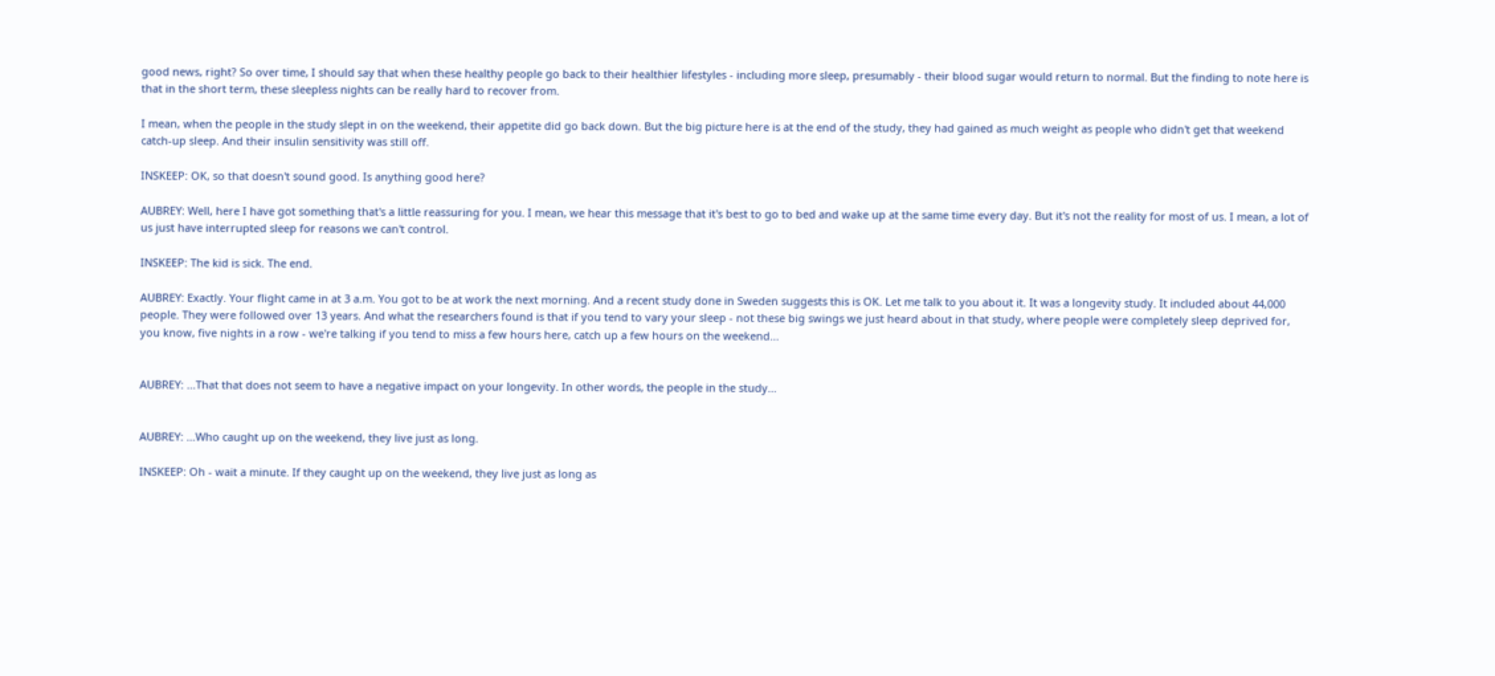good news, right? So over time, I should say that when these healthy people go back to their healthier lifestyles - including more sleep, presumably - their blood sugar would return to normal. But the finding to note here is that in the short term, these sleepless nights can be really hard to recover from.

I mean, when the people in the study slept in on the weekend, their appetite did go back down. But the big picture here is at the end of the study, they had gained as much weight as people who didn't get that weekend catch-up sleep. And their insulin sensitivity was still off.

INSKEEP: OK, so that doesn't sound good. Is anything good here?

AUBREY: Well, here I have got something that's a little reassuring for you. I mean, we hear this message that it's best to go to bed and wake up at the same time every day. But it's not the reality for most of us. I mean, a lot of us just have interrupted sleep for reasons we can't control.

INSKEEP: The kid is sick. The end.

AUBREY: Exactly. Your flight came in at 3 a.m. You got to be at work the next morning. And a recent study done in Sweden suggests this is OK. Let me talk to you about it. It was a longevity study. It included about 44,000 people. They were followed over 13 years. And what the researchers found is that if you tend to vary your sleep - not these big swings we just heard about in that study, where people were completely sleep deprived for, you know, five nights in a row - we're talking if you tend to miss a few hours here, catch up a few hours on the weekend...


AUBREY: ...That that does not seem to have a negative impact on your longevity. In other words, the people in the study...


AUBREY: ...Who caught up on the weekend, they live just as long.

INSKEEP: Oh - wait a minute. If they caught up on the weekend, they live just as long as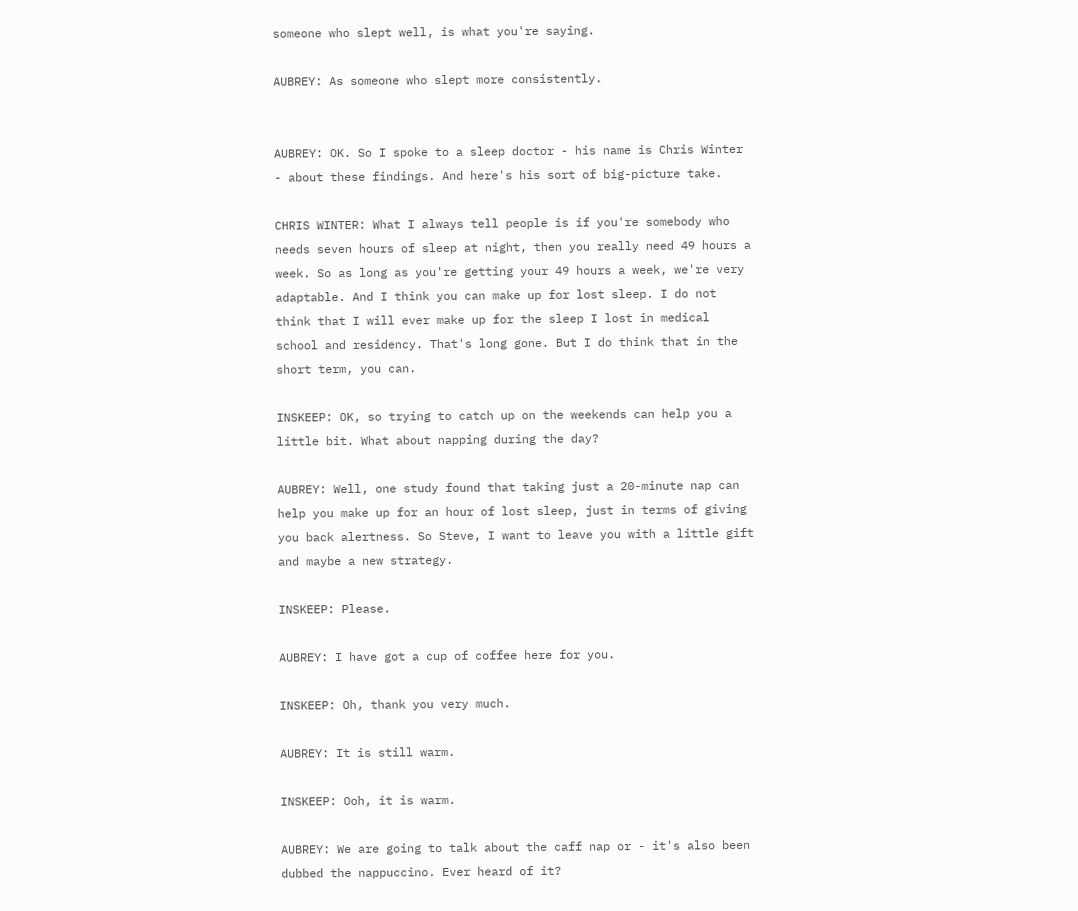someone who slept well, is what you're saying.

AUBREY: As someone who slept more consistently.


AUBREY: OK. So I spoke to a sleep doctor - his name is Chris Winter - about these findings. And here's his sort of big-picture take.

CHRIS WINTER: What I always tell people is if you're somebody who needs seven hours of sleep at night, then you really need 49 hours a week. So as long as you're getting your 49 hours a week, we're very adaptable. And I think you can make up for lost sleep. I do not think that I will ever make up for the sleep I lost in medical school and residency. That's long gone. But I do think that in the short term, you can.

INSKEEP: OK, so trying to catch up on the weekends can help you a little bit. What about napping during the day?

AUBREY: Well, one study found that taking just a 20-minute nap can help you make up for an hour of lost sleep, just in terms of giving you back alertness. So Steve, I want to leave you with a little gift and maybe a new strategy.

INSKEEP: Please.

AUBREY: I have got a cup of coffee here for you.

INSKEEP: Oh, thank you very much.

AUBREY: It is still warm.

INSKEEP: Ooh, it is warm.

AUBREY: We are going to talk about the caff nap or - it's also been dubbed the nappuccino. Ever heard of it?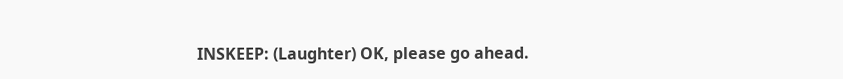INSKEEP: (Laughter) OK, please go ahead.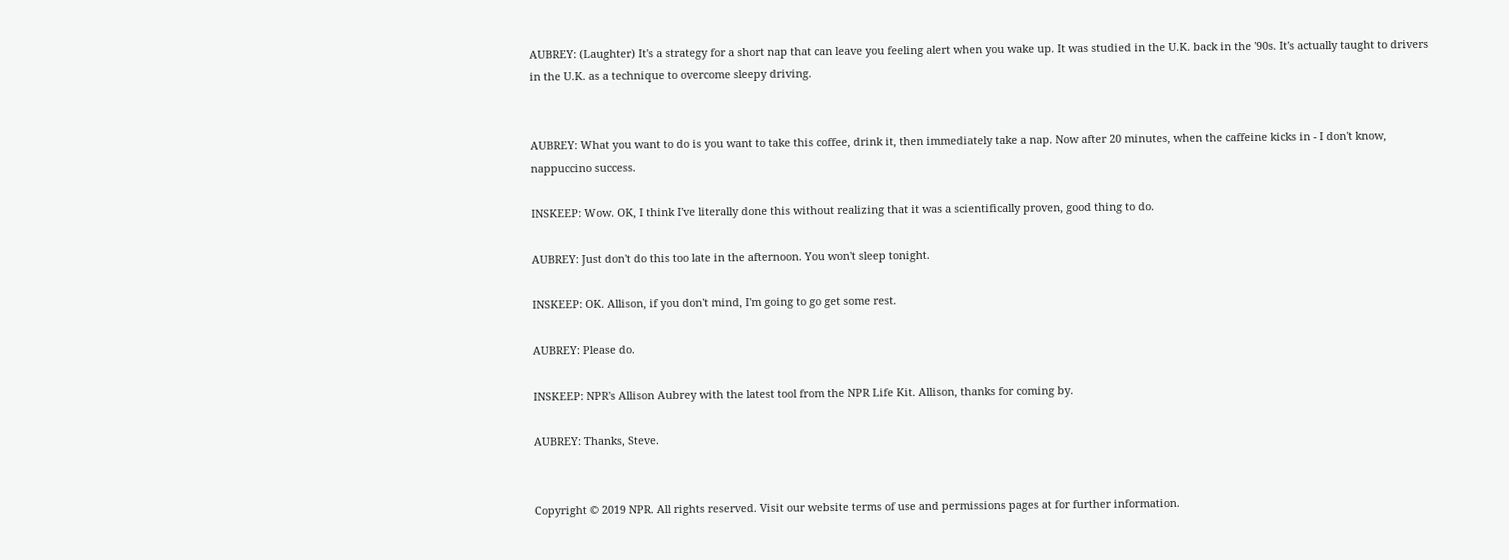AUBREY: (Laughter) It's a strategy for a short nap that can leave you feeling alert when you wake up. It was studied in the U.K. back in the '90s. It's actually taught to drivers in the U.K. as a technique to overcome sleepy driving.


AUBREY: What you want to do is you want to take this coffee, drink it, then immediately take a nap. Now after 20 minutes, when the caffeine kicks in - I don't know, nappuccino success.

INSKEEP: Wow. OK, I think I've literally done this without realizing that it was a scientifically proven, good thing to do.

AUBREY: Just don't do this too late in the afternoon. You won't sleep tonight.

INSKEEP: OK. Allison, if you don't mind, I'm going to go get some rest.

AUBREY: Please do.

INSKEEP: NPR's Allison Aubrey with the latest tool from the NPR Life Kit. Allison, thanks for coming by.

AUBREY: Thanks, Steve.


Copyright © 2019 NPR. All rights reserved. Visit our website terms of use and permissions pages at for further information.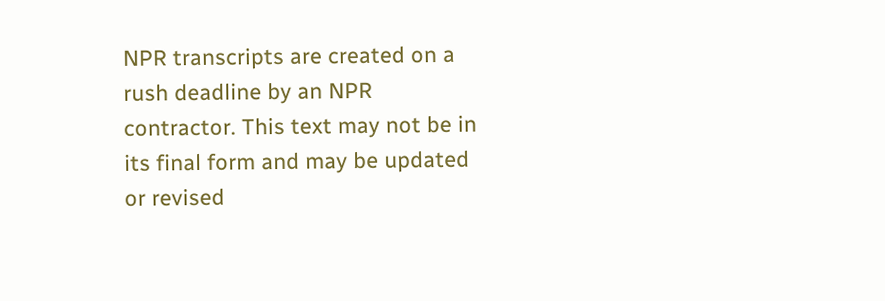NPR transcripts are created on a rush deadline by an NPR contractor. This text may not be in its final form and may be updated or revised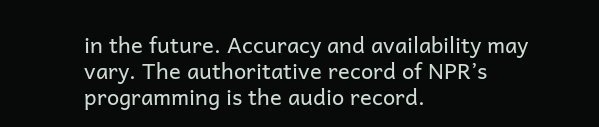in the future. Accuracy and availability may vary. The authoritative record of NPR’s programming is the audio record.